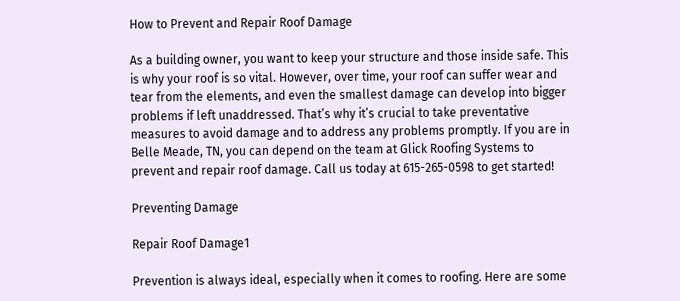How to Prevent and Repair Roof Damage

As a building owner, you want to keep your structure and those inside safe. This is why your roof is so vital. However, over time, your roof can suffer wear and tear from the elements, and even the smallest damage can develop into bigger problems if left unaddressed. That’s why it’s crucial to take preventative measures to avoid damage and to address any problems promptly. If you are in Belle Meade, TN, you can depend on the team at Glick Roofing Systems to prevent and repair roof damage. Call us today at 615-265-0598 to get started!

Preventing Damage

Repair Roof Damage1

Prevention is always ideal, especially when it comes to roofing. Here are some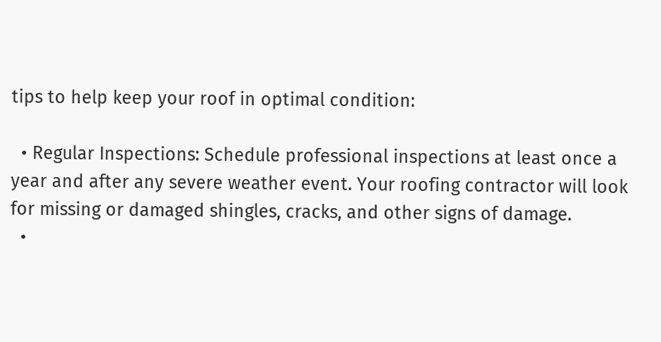tips to help keep your roof in optimal condition:

  • Regular Inspections: Schedule professional inspections at least once a year and after any severe weather event. Your roofing contractor will look for missing or damaged shingles, cracks, and other signs of damage.
  •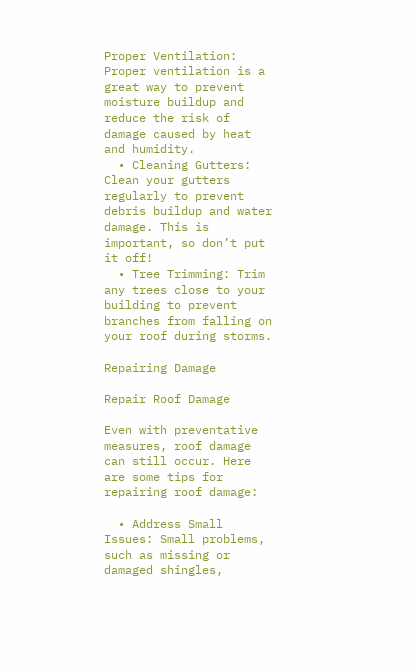Proper Ventilation: Proper ventilation is a great way to prevent moisture buildup and reduce the risk of damage caused by heat and humidity.
  • Cleaning Gutters: Clean your gutters regularly to prevent debris buildup and water damage. This is important, so don’t put it off!
  • Tree Trimming: Trim any trees close to your building to prevent branches from falling on your roof during storms.

Repairing Damage

Repair Roof Damage

Even with preventative measures, roof damage can still occur. Here are some tips for repairing roof damage:

  • Address Small Issues: Small problems, such as missing or damaged shingles,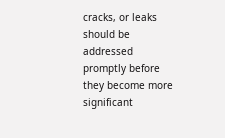cracks, or leaks should be addressed promptly before they become more significant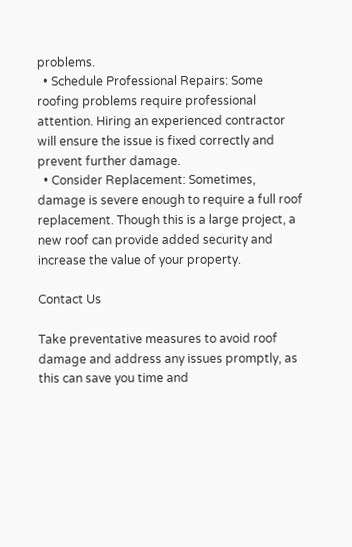problems.
  • Schedule Professional Repairs: Some roofing problems require professional attention. Hiring an experienced contractor will ensure the issue is fixed correctly and prevent further damage.
  • Consider Replacement: Sometimes, damage is severe enough to require a full roof replacement. Though this is a large project, a new roof can provide added security and increase the value of your property.

Contact Us

Take preventative measures to avoid roof damage and address any issues promptly, as this can save you time and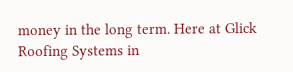money in the long term. Here at Glick Roofing Systems in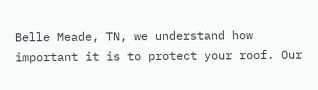Belle Meade, TN, we understand how important it is to protect your roof. Our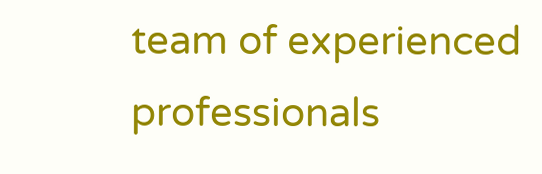team of experienced professionals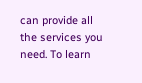can provide all the services you need. To learn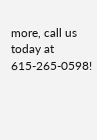more, call us today at 615-265-0598!